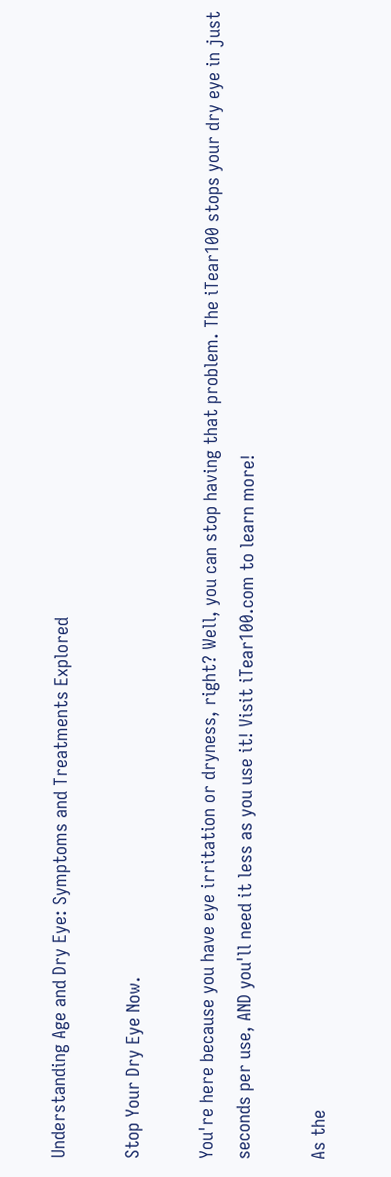Understanding Age and Dry Eye: Symptoms and Treatments Explored

Stop Your Dry Eye Now.

You're here because you have eye irritation or dryness, right? Well, you can stop having that problem. The iTear100 stops your dry eye in just seconds per use, AND you'll need it less as you use it! Visit iTear100.com to learn more!

As the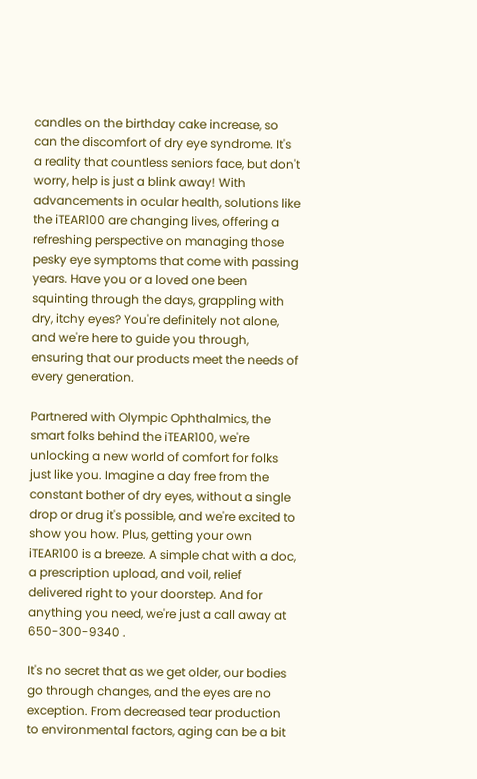candles on the birthday cake increase, so can the discomfort of dry eye syndrome. It's a reality that countless seniors face, but don't worry, help is just a blink away! With advancements in ocular health, solutions like the iTEAR100 are changing lives, offering a refreshing perspective on managing those pesky eye symptoms that come with passing years. Have you or a loved one been squinting through the days, grappling with dry, itchy eyes? You're definitely not alone, and we're here to guide you through, ensuring that our products meet the needs of every generation.

Partnered with Olympic Ophthalmics, the smart folks behind the iTEAR100, we're unlocking a new world of comfort for folks just like you. Imagine a day free from the constant bother of dry eyes, without a single drop or drug it's possible, and we're excited to show you how. Plus, getting your own iTEAR100 is a breeze. A simple chat with a doc, a prescription upload, and voil, relief delivered right to your doorstep. And for anything you need, we're just a call away at 650-300-9340 .

It's no secret that as we get older, our bodies go through changes, and the eyes are no exception. From decreased tear production to environmental factors, aging can be a bit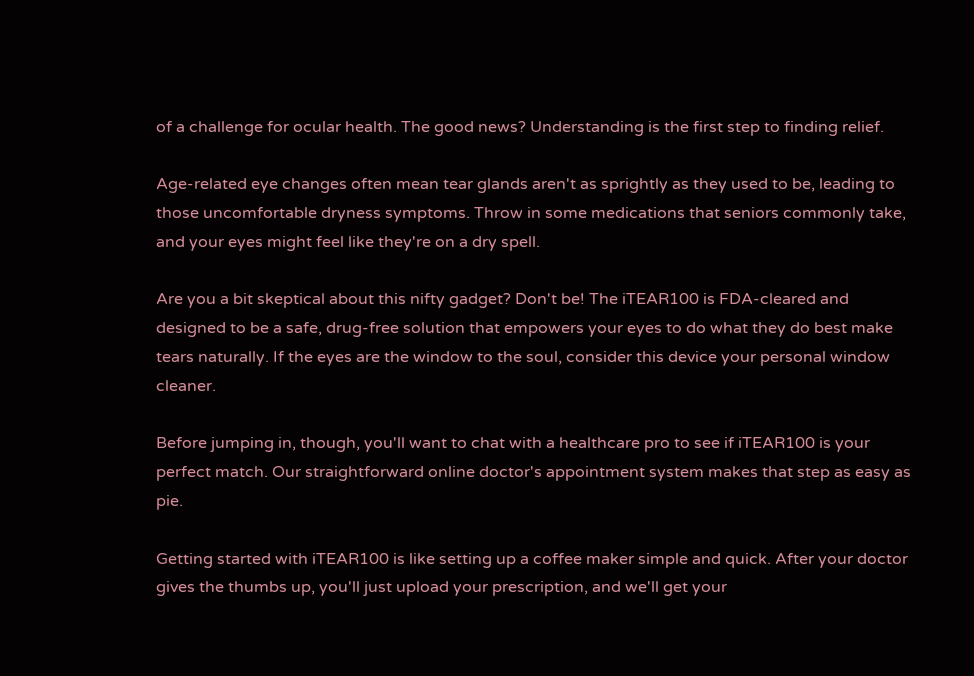of a challenge for ocular health. The good news? Understanding is the first step to finding relief.

Age-related eye changes often mean tear glands aren't as sprightly as they used to be, leading to those uncomfortable dryness symptoms. Throw in some medications that seniors commonly take, and your eyes might feel like they're on a dry spell.

Are you a bit skeptical about this nifty gadget? Don't be! The iTEAR100 is FDA-cleared and designed to be a safe, drug-free solution that empowers your eyes to do what they do best make tears naturally. If the eyes are the window to the soul, consider this device your personal window cleaner.

Before jumping in, though, you'll want to chat with a healthcare pro to see if iTEAR100 is your perfect match. Our straightforward online doctor's appointment system makes that step as easy as pie.

Getting started with iTEAR100 is like setting up a coffee maker simple and quick. After your doctor gives the thumbs up, you'll just upload your prescription, and we'll get your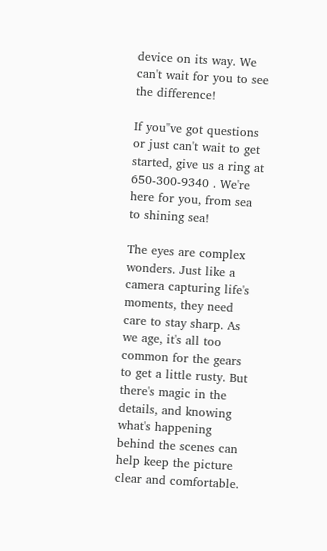device on its way. We can't wait for you to see the difference!

If you"ve got questions or just can't wait to get started, give us a ring at 650-300-9340 . We're here for you, from sea to shining sea!

The eyes are complex wonders. Just like a camera capturing life's moments, they need care to stay sharp. As we age, it's all too common for the gears to get a little rusty. But there's magic in the details, and knowing what's happening behind the scenes can help keep the picture clear and comfortable.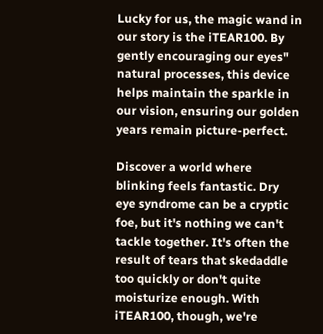Lucky for us, the magic wand in our story is the iTEAR100. By gently encouraging our eyes" natural processes, this device helps maintain the sparkle in our vision, ensuring our golden years remain picture-perfect.

Discover a world where blinking feels fantastic. Dry eye syndrome can be a cryptic foe, but it's nothing we can't tackle together. It's often the result of tears that skedaddle too quickly or don't quite moisturize enough. With iTEAR100, though, we're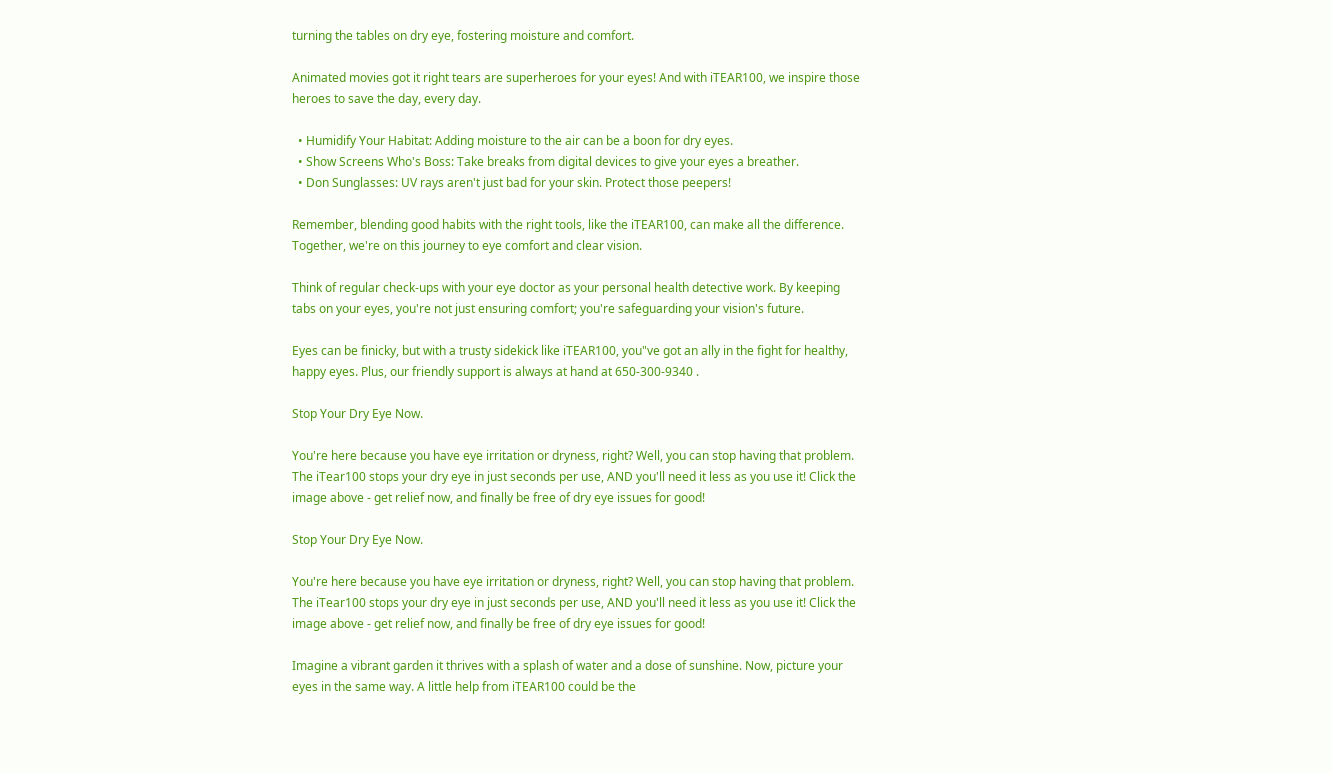turning the tables on dry eye, fostering moisture and comfort.

Animated movies got it right tears are superheroes for your eyes! And with iTEAR100, we inspire those heroes to save the day, every day.

  • Humidify Your Habitat: Adding moisture to the air can be a boon for dry eyes.
  • Show Screens Who's Boss: Take breaks from digital devices to give your eyes a breather.
  • Don Sunglasses: UV rays aren't just bad for your skin. Protect those peepers!

Remember, blending good habits with the right tools, like the iTEAR100, can make all the difference. Together, we're on this journey to eye comfort and clear vision.

Think of regular check-ups with your eye doctor as your personal health detective work. By keeping tabs on your eyes, you're not just ensuring comfort; you're safeguarding your vision's future.

Eyes can be finicky, but with a trusty sidekick like iTEAR100, you"ve got an ally in the fight for healthy, happy eyes. Plus, our friendly support is always at hand at 650-300-9340 .

Stop Your Dry Eye Now.

You're here because you have eye irritation or dryness, right? Well, you can stop having that problem. The iTear100 stops your dry eye in just seconds per use, AND you'll need it less as you use it! Click the image above - get relief now, and finally be free of dry eye issues for good!

Stop Your Dry Eye Now.

You're here because you have eye irritation or dryness, right? Well, you can stop having that problem. The iTear100 stops your dry eye in just seconds per use, AND you'll need it less as you use it! Click the image above - get relief now, and finally be free of dry eye issues for good!

Imagine a vibrant garden it thrives with a splash of water and a dose of sunshine. Now, picture your eyes in the same way. A little help from iTEAR100 could be the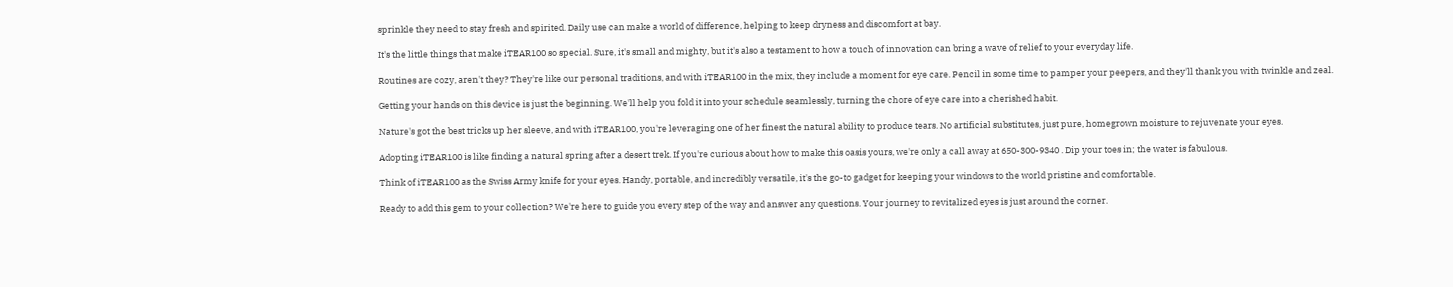sprinkle they need to stay fresh and spirited. Daily use can make a world of difference, helping to keep dryness and discomfort at bay.

It's the little things that make iTEAR100 so special. Sure, it's small and mighty, but it's also a testament to how a touch of innovation can bring a wave of relief to your everyday life.

Routines are cozy, aren't they? They're like our personal traditions, and with iTEAR100 in the mix, they include a moment for eye care. Pencil in some time to pamper your peepers, and they'll thank you with twinkle and zeal.

Getting your hands on this device is just the beginning. We'll help you fold it into your schedule seamlessly, turning the chore of eye care into a cherished habit.

Nature's got the best tricks up her sleeve, and with iTEAR100, you're leveraging one of her finest the natural ability to produce tears. No artificial substitutes, just pure, homegrown moisture to rejuvenate your eyes.

Adopting iTEAR100 is like finding a natural spring after a desert trek. If you're curious about how to make this oasis yours, we're only a call away at 650-300-9340 . Dip your toes in; the water is fabulous.

Think of iTEAR100 as the Swiss Army knife for your eyes. Handy, portable, and incredibly versatile, it's the go-to gadget for keeping your windows to the world pristine and comfortable.

Ready to add this gem to your collection? We're here to guide you every step of the way and answer any questions. Your journey to revitalized eyes is just around the corner.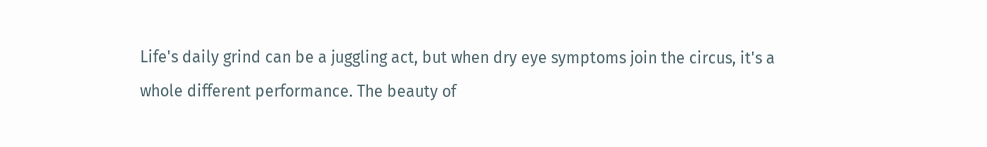Life's daily grind can be a juggling act, but when dry eye symptoms join the circus, it's a whole different performance. The beauty of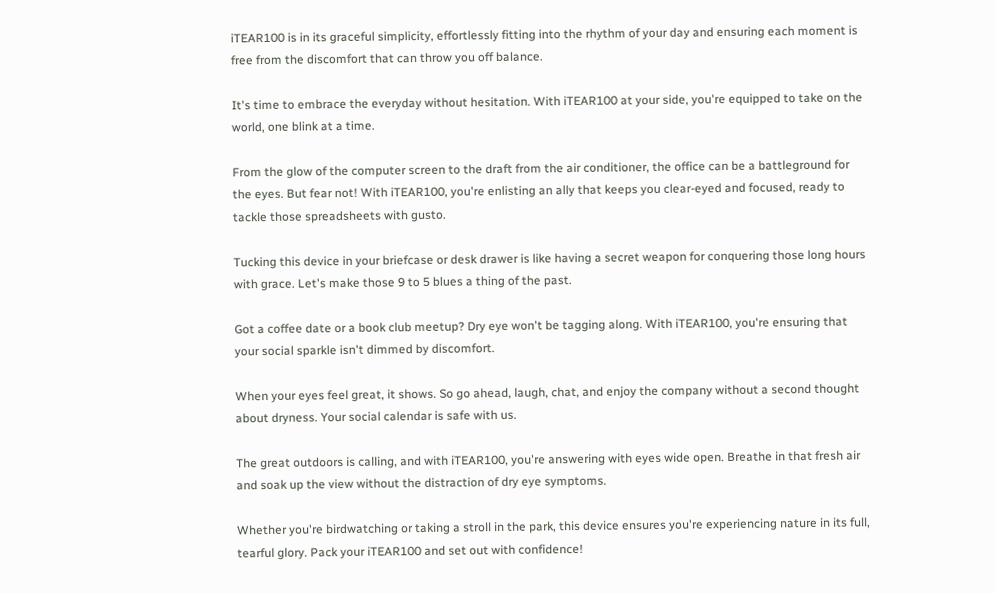iTEAR100 is in its graceful simplicity, effortlessly fitting into the rhythm of your day and ensuring each moment is free from the discomfort that can throw you off balance.

It's time to embrace the everyday without hesitation. With iTEAR100 at your side, you're equipped to take on the world, one blink at a time.

From the glow of the computer screen to the draft from the air conditioner, the office can be a battleground for the eyes. But fear not! With iTEAR100, you're enlisting an ally that keeps you clear-eyed and focused, ready to tackle those spreadsheets with gusto.

Tucking this device in your briefcase or desk drawer is like having a secret weapon for conquering those long hours with grace. Let's make those 9 to 5 blues a thing of the past.

Got a coffee date or a book club meetup? Dry eye won't be tagging along. With iTEAR100, you're ensuring that your social sparkle isn't dimmed by discomfort.

When your eyes feel great, it shows. So go ahead, laugh, chat, and enjoy the company without a second thought about dryness. Your social calendar is safe with us.

The great outdoors is calling, and with iTEAR100, you're answering with eyes wide open. Breathe in that fresh air and soak up the view without the distraction of dry eye symptoms.

Whether you're birdwatching or taking a stroll in the park, this device ensures you're experiencing nature in its full, tearful glory. Pack your iTEAR100 and set out with confidence!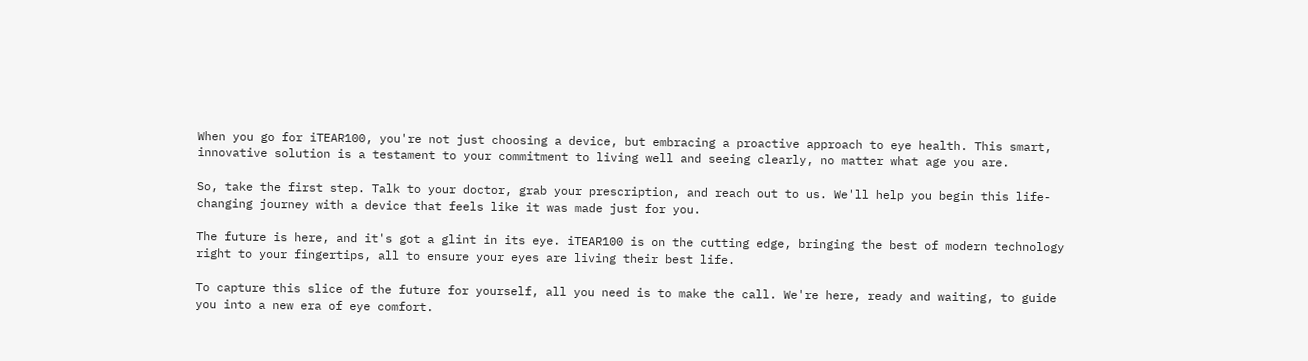When you go for iTEAR100, you're not just choosing a device, but embracing a proactive approach to eye health. This smart, innovative solution is a testament to your commitment to living well and seeing clearly, no matter what age you are.

So, take the first step. Talk to your doctor, grab your prescription, and reach out to us. We'll help you begin this life-changing journey with a device that feels like it was made just for you.

The future is here, and it's got a glint in its eye. iTEAR100 is on the cutting edge, bringing the best of modern technology right to your fingertips, all to ensure your eyes are living their best life.

To capture this slice of the future for yourself, all you need is to make the call. We're here, ready and waiting, to guide you into a new era of eye comfort.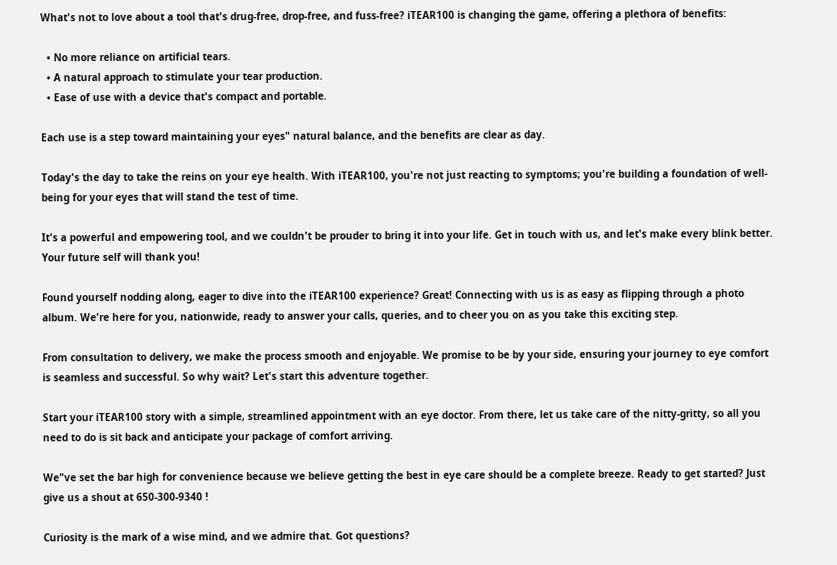What's not to love about a tool that's drug-free, drop-free, and fuss-free? iTEAR100 is changing the game, offering a plethora of benefits:

  • No more reliance on artificial tears.
  • A natural approach to stimulate your tear production.
  • Ease of use with a device that's compact and portable.

Each use is a step toward maintaining your eyes" natural balance, and the benefits are clear as day.

Today's the day to take the reins on your eye health. With iTEAR100, you're not just reacting to symptoms; you're building a foundation of well-being for your eyes that will stand the test of time.

It's a powerful and empowering tool, and we couldn't be prouder to bring it into your life. Get in touch with us, and let's make every blink better. Your future self will thank you!

Found yourself nodding along, eager to dive into the iTEAR100 experience? Great! Connecting with us is as easy as flipping through a photo album. We're here for you, nationwide, ready to answer your calls, queries, and to cheer you on as you take this exciting step.

From consultation to delivery, we make the process smooth and enjoyable. We promise to be by your side, ensuring your journey to eye comfort is seamless and successful. So why wait? Let's start this adventure together.

Start your iTEAR100 story with a simple, streamlined appointment with an eye doctor. From there, let us take care of the nitty-gritty, so all you need to do is sit back and anticipate your package of comfort arriving.

We"ve set the bar high for convenience because we believe getting the best in eye care should be a complete breeze. Ready to get started? Just give us a shout at 650-300-9340 !

Curiosity is the mark of a wise mind, and we admire that. Got questions?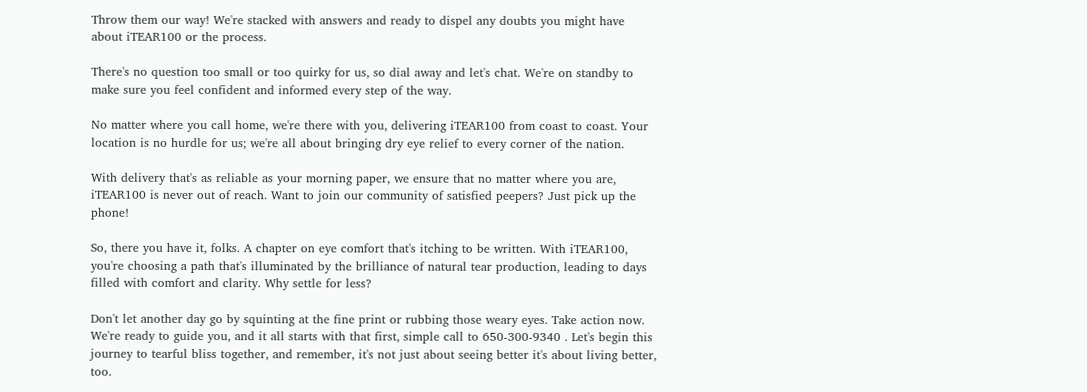Throw them our way! We're stacked with answers and ready to dispel any doubts you might have about iTEAR100 or the process.

There's no question too small or too quirky for us, so dial away and let's chat. We're on standby to make sure you feel confident and informed every step of the way.

No matter where you call home, we're there with you, delivering iTEAR100 from coast to coast. Your location is no hurdle for us; we're all about bringing dry eye relief to every corner of the nation.

With delivery that's as reliable as your morning paper, we ensure that no matter where you are, iTEAR100 is never out of reach. Want to join our community of satisfied peepers? Just pick up the phone!

So, there you have it, folks. A chapter on eye comfort that's itching to be written. With iTEAR100, you're choosing a path that's illuminated by the brilliance of natural tear production, leading to days filled with comfort and clarity. Why settle for less?

Don't let another day go by squinting at the fine print or rubbing those weary eyes. Take action now. We're ready to guide you, and it all starts with that first, simple call to 650-300-9340 . Let's begin this journey to tearful bliss together, and remember, it's not just about seeing better it's about living better, too.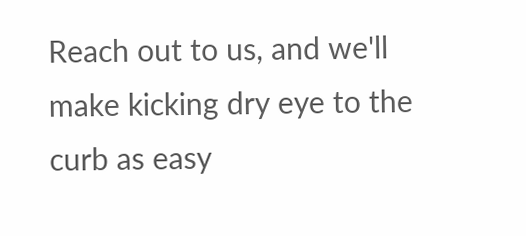Reach out to us, and we'll make kicking dry eye to the curb as easy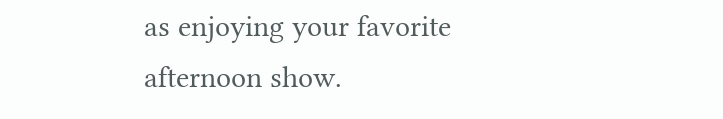as enjoying your favorite afternoon show.